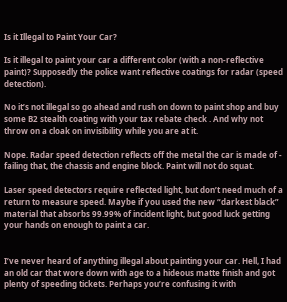Is it Illegal to Paint Your Car?

Is it illegal to paint your car a different color (with a non-reflective paint)? Supposedly the police want reflective coatings for radar (speed detection).

No it’s not illegal so go ahead and rush on down to paint shop and buy some B2 stealth coating with your tax rebate check . And why not throw on a cloak on invisibility while you are at it.

Nope. Radar speed detection reflects off the metal the car is made of - failing that, the chassis and engine block. Paint will not do squat.

Laser speed detectors require reflected light, but don’t need much of a return to measure speed. Maybe if you used the new “darkest black” material that absorbs 99.99% of incident light, but good luck getting your hands on enough to paint a car.


I’ve never heard of anything illegal about painting your car. Hell, I had an old car that wore down with age to a hideous matte finish and got plenty of speeding tickets. Perhaps you’re confusing it with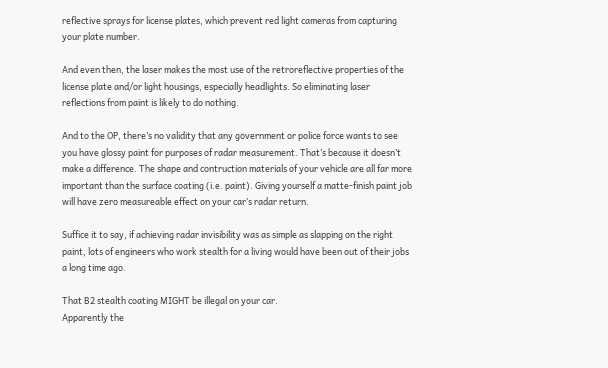reflective sprays for license plates, which prevent red light cameras from capturing your plate number.

And even then, the laser makes the most use of the retroreflective properties of the license plate and/or light housings, especially headlights. So eliminating laser reflections from paint is likely to do nothing.

And to the OP, there’s no validity that any government or police force wants to see you have glossy paint for purposes of radar measurement. That’s because it doesn’t make a difference. The shape and contruction materials of your vehicle are all far more important than the surface coating (i.e. paint). Giving yourself a matte-finish paint job will have zero measureable effect on your car’s radar return.

Suffice it to say, if achieving radar invisibility was as simple as slapping on the right paint, lots of engineers who work stealth for a living would have been out of their jobs a long time ago.

That B2 stealth coating MIGHT be illegal on your car.
Apparently the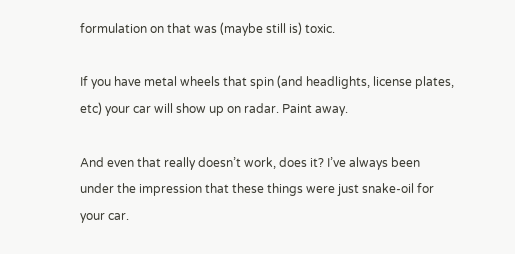formulation on that was (maybe still is) toxic.

If you have metal wheels that spin (and headlights, license plates, etc) your car will show up on radar. Paint away.

And even that really doesn’t work, does it? I’ve always been under the impression that these things were just snake-oil for your car.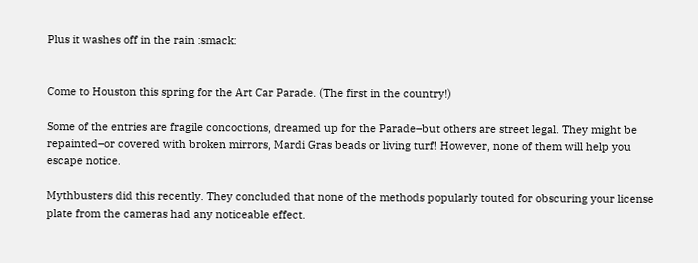Plus it washes off in the rain :smack:


Come to Houston this spring for the Art Car Parade. (The first in the country!)

Some of the entries are fragile concoctions, dreamed up for the Parade–but others are street legal. They might be repainted–or covered with broken mirrors, Mardi Gras beads or living turf! However, none of them will help you escape notice.

Mythbusters did this recently. They concluded that none of the methods popularly touted for obscuring your license plate from the cameras had any noticeable effect.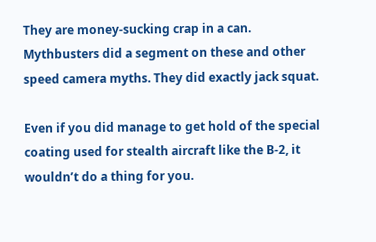They are money-sucking crap in a can. Mythbusters did a segment on these and other speed camera myths. They did exactly jack squat.

Even if you did manage to get hold of the special coating used for stealth aircraft like the B-2, it wouldn’t do a thing for you.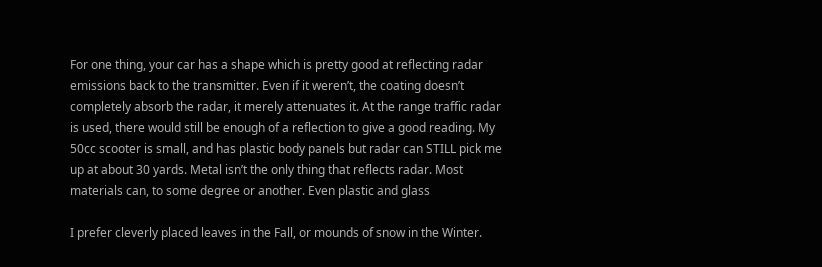For one thing, your car has a shape which is pretty good at reflecting radar emissions back to the transmitter. Even if it weren’t, the coating doesn’t completely absorb the radar, it merely attenuates it. At the range traffic radar is used, there would still be enough of a reflection to give a good reading. My 50cc scooter is small, and has plastic body panels but radar can STILL pick me up at about 30 yards. Metal isn’t the only thing that reflects radar. Most materials can, to some degree or another. Even plastic and glass

I prefer cleverly placed leaves in the Fall, or mounds of snow in the Winter.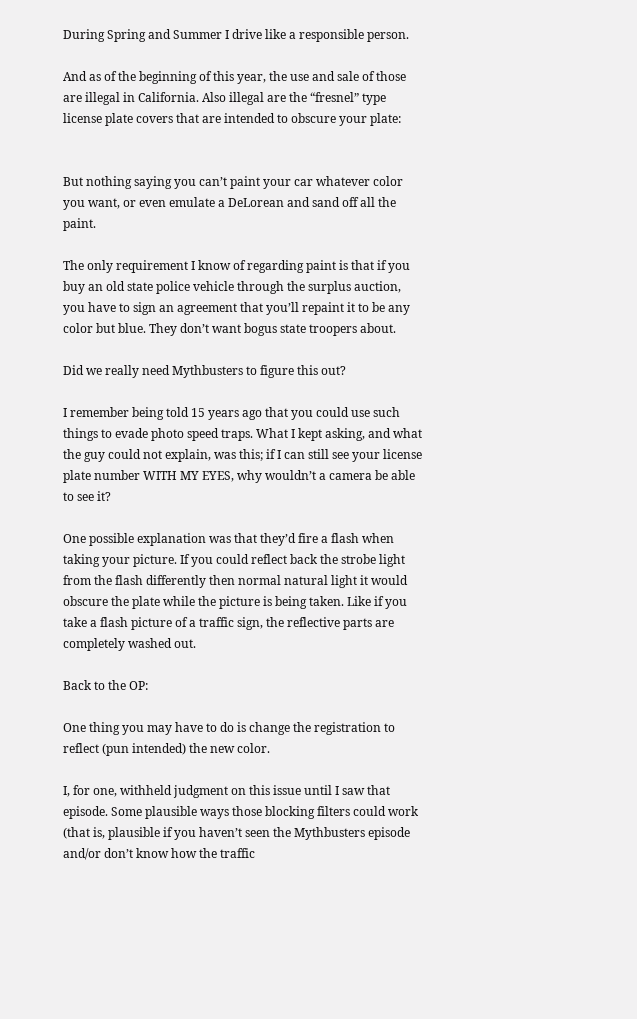During Spring and Summer I drive like a responsible person.

And as of the beginning of this year, the use and sale of those are illegal in California. Also illegal are the “fresnel” type license plate covers that are intended to obscure your plate:


But nothing saying you can’t paint your car whatever color you want, or even emulate a DeLorean and sand off all the paint.

The only requirement I know of regarding paint is that if you buy an old state police vehicle through the surplus auction, you have to sign an agreement that you’ll repaint it to be any color but blue. They don’t want bogus state troopers about.

Did we really need Mythbusters to figure this out?

I remember being told 15 years ago that you could use such things to evade photo speed traps. What I kept asking, and what the guy could not explain, was this; if I can still see your license plate number WITH MY EYES, why wouldn’t a camera be able to see it?

One possible explanation was that they’d fire a flash when taking your picture. If you could reflect back the strobe light from the flash differently then normal natural light it would obscure the plate while the picture is being taken. Like if you take a flash picture of a traffic sign, the reflective parts are completely washed out.

Back to the OP:

One thing you may have to do is change the registration to reflect (pun intended) the new color.

I, for one, withheld judgment on this issue until I saw that episode. Some plausible ways those blocking filters could work (that is, plausible if you haven’t seen the Mythbusters episode and/or don’t know how the traffic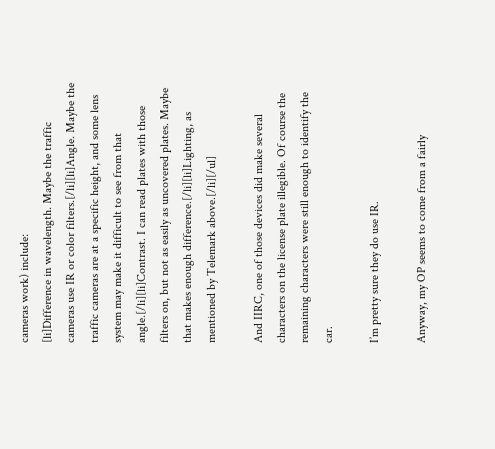cameras work) include:
[li]Difference in wavelength. Maybe the traffic cameras use IR or color filters.[/li][li]Angle. Maybe the traffic cameras are at a specific height, and some lens system may make it difficult to see from that angle.[/li][li]Contrast. I can read plates with those filters on, but not as easily as uncovered plates. Maybe that makes enough difference.[/li][li]Lighting, as mentioned by Telemark above.[/li][/ul]

And IIRC, one of those devices did make several characters on the license plate illegible. Of course the remaining characters were still enough to identify the car.

I’m pretty sure they do use IR.

Anyway, my OP seems to come from a fairly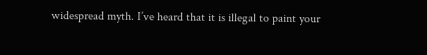widespread myth. I’ve heard that it is illegal to paint your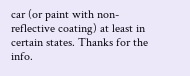car (or paint with non-reflective coating) at least in certain states. Thanks for the info.